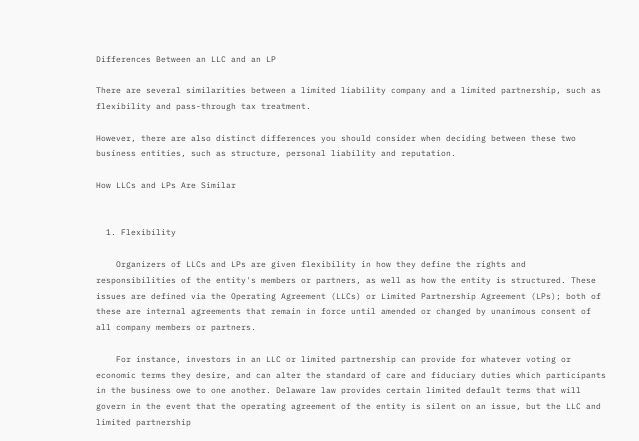Differences Between an LLC and an LP

There are several similarities between a limited liability company and a limited partnership, such as flexibility and pass-through tax treatment.

However, there are also distinct differences you should consider when deciding between these two business entities, such as structure, personal liability and reputation.

How LLCs and LPs Are Similar


  1. Flexibility

    Organizers of LLCs and LPs are given flexibility in how they define the rights and responsibilities of the entity's members or partners, as well as how the entity is structured. These issues are defined via the Operating Agreement (LLCs) or Limited Partnership Agreement (LPs); both of these are internal agreements that remain in force until amended or changed by unanimous consent of all company members or partners.

    For instance, investors in an LLC or limited partnership can provide for whatever voting or economic terms they desire, and can alter the standard of care and fiduciary duties which participants in the business owe to one another. Delaware law provides certain limited default terms that will govern in the event that the operating agreement of the entity is silent on an issue, but the LLC and limited partnership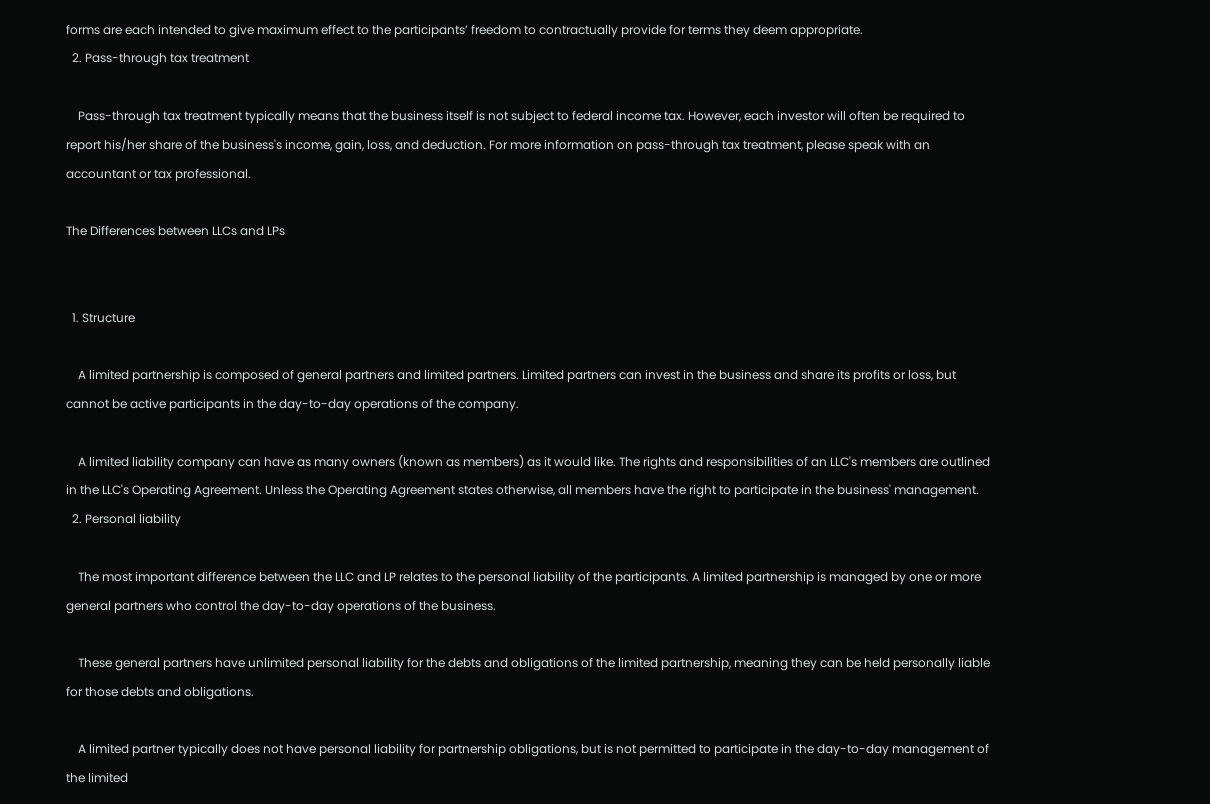forms are each intended to give maximum effect to the participants’ freedom to contractually provide for terms they deem appropriate.
  2. Pass-through tax treatment

    Pass-through tax treatment typically means that the business itself is not subject to federal income tax. However, each investor will often be required to report his/her share of the business's income, gain, loss, and deduction. For more information on pass-through tax treatment, please speak with an accountant or tax professional.

The Differences between LLCs and LPs


  1. Structure

    A limited partnership is composed of general partners and limited partners. Limited partners can invest in the business and share its profits or loss, but cannot be active participants in the day-to-day operations of the company.

    A limited liability company can have as many owners (known as members) as it would like. The rights and responsibilities of an LLC's members are outlined in the LLC's Operating Agreement. Unless the Operating Agreement states otherwise, all members have the right to participate in the business' management.
  2. Personal liability

    The most important difference between the LLC and LP relates to the personal liability of the participants. A limited partnership is managed by one or more general partners who control the day-to-day operations of the business.

    These general partners have unlimited personal liability for the debts and obligations of the limited partnership, meaning they can be held personally liable for those debts and obligations.

    A limited partner typically does not have personal liability for partnership obligations, but is not permitted to participate in the day-to-day management of the limited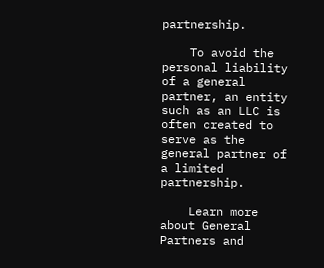partnership.

    To avoid the personal liability of a general partner, an entity such as an LLC is often created to serve as the general partner of a limited partnership.

    Learn more about General Partners and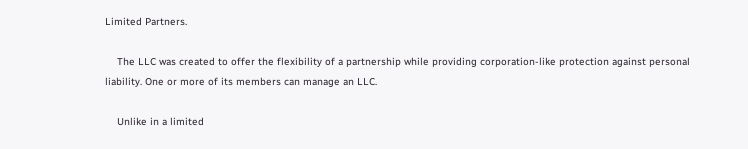Limited Partners.

    The LLC was created to offer the flexibility of a partnership while providing corporation-like protection against personal liability. One or more of its members can manage an LLC.

    Unlike in a limited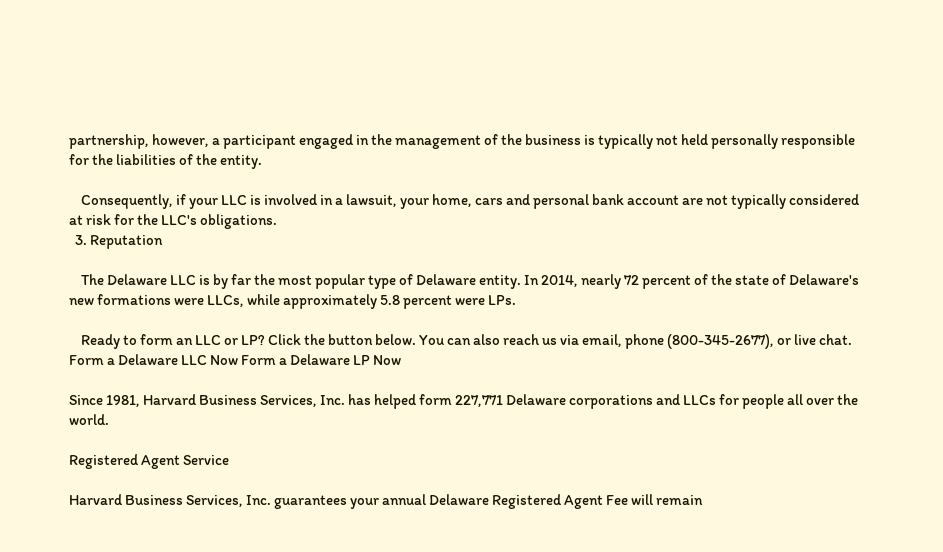partnership, however, a participant engaged in the management of the business is typically not held personally responsible for the liabilities of the entity.

    Consequently, if your LLC is involved in a lawsuit, your home, cars and personal bank account are not typically considered at risk for the LLC's obligations.
  3. Reputation

    The Delaware LLC is by far the most popular type of Delaware entity. In 2014, nearly 72 percent of the state of Delaware's new formations were LLCs, while approximately 5.8 percent were LPs.

    Ready to form an LLC or LP? Click the button below. You can also reach us via email, phone (800-345-2677), or live chat.
Form a Delaware LLC Now Form a Delaware LP Now

Since 1981, Harvard Business Services, Inc. has helped form 227,771 Delaware corporations and LLCs for people all over the world.

Registered Agent Service

Harvard Business Services, Inc. guarantees your annual Delaware Registered Agent Fee will remain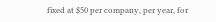fixed at $50 per company, per year, for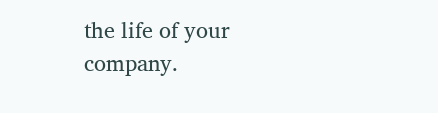the life of your company.